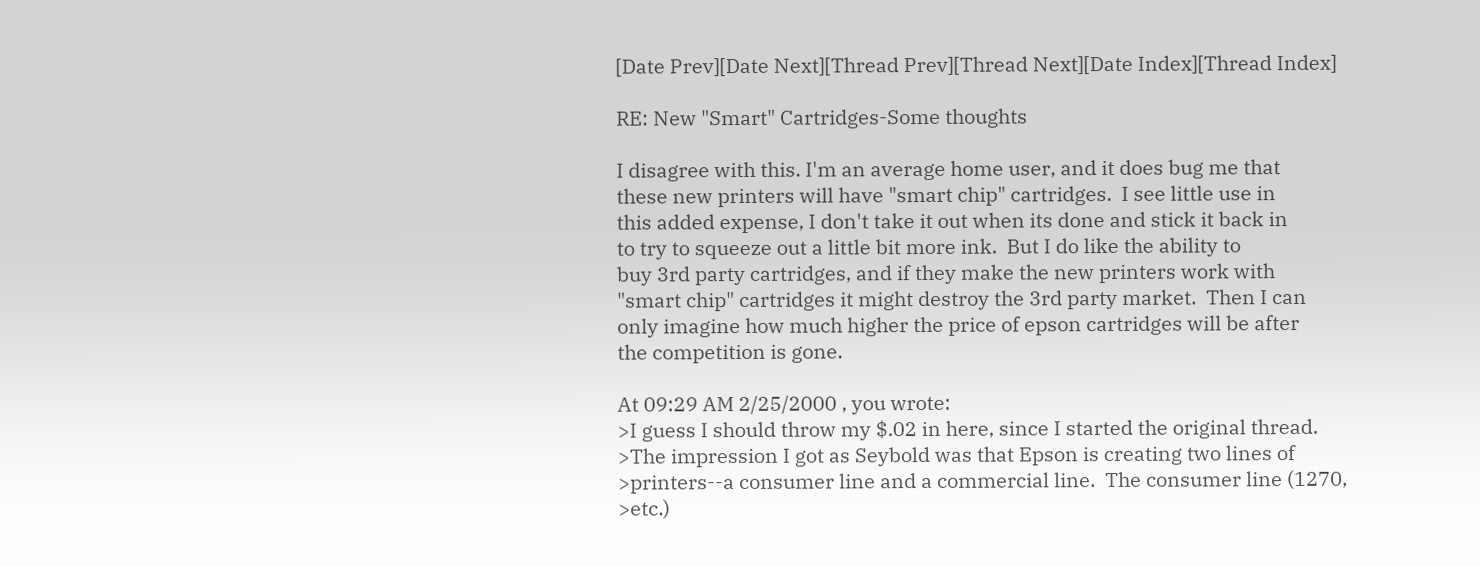[Date Prev][Date Next][Thread Prev][Thread Next][Date Index][Thread Index]

RE: New "Smart" Cartridges-Some thoughts

I disagree with this. I'm an average home user, and it does bug me that
these new printers will have "smart chip" cartridges.  I see little use in
this added expense, I don't take it out when its done and stick it back in
to try to squeeze out a little bit more ink.  But I do like the ability to
buy 3rd party cartridges, and if they make the new printers work with
"smart chip" cartridges it might destroy the 3rd party market.  Then I can
only imagine how much higher the price of epson cartridges will be after
the competition is gone.

At 09:29 AM 2/25/2000 , you wrote:
>I guess I should throw my $.02 in here, since I started the original thread.
>The impression I got as Seybold was that Epson is creating two lines of
>printers--a consumer line and a commercial line.  The consumer line (1270,
>etc.)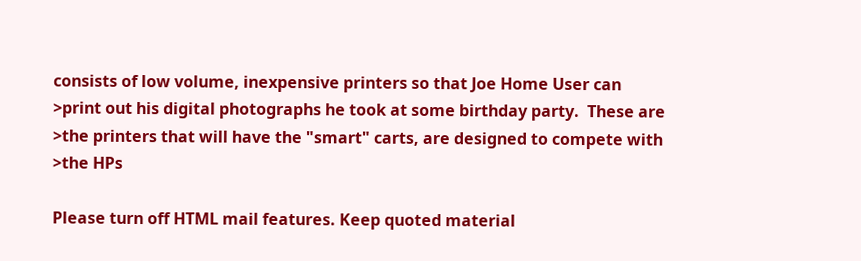consists of low volume, inexpensive printers so that Joe Home User can
>print out his digital photographs he took at some birthday party.  These are
>the printers that will have the "smart" carts, are designed to compete with
>the HPs

Please turn off HTML mail features. Keep quoted material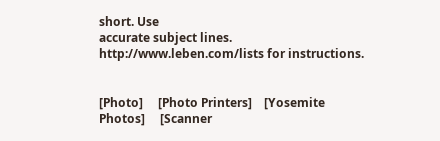short. Use
accurate subject lines. http://www.leben.com/lists for instructions.


[Photo]     [Photo Printers]    [Yosemite Photos]     [Scanner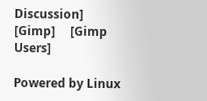Discussion]     [Gimp]     [Gimp Users]

Powered by Linux